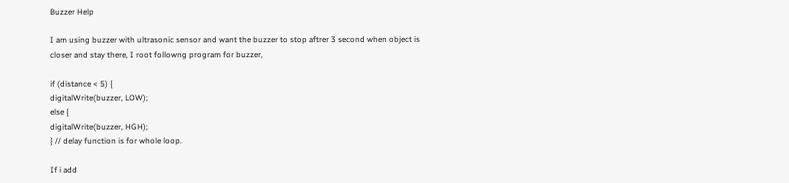Buzzer Help

I am using buzzer with ultrasonic sensor and want the buzzer to stop aftrer 3 second when object is closer and stay there, I root followng program for buzzer,

if (distance < 5) {
digitalWrite(buzzer, LOW);
else {
digitalWrite(buzzer, HGH);
} // delay function is for whole loop.

If i add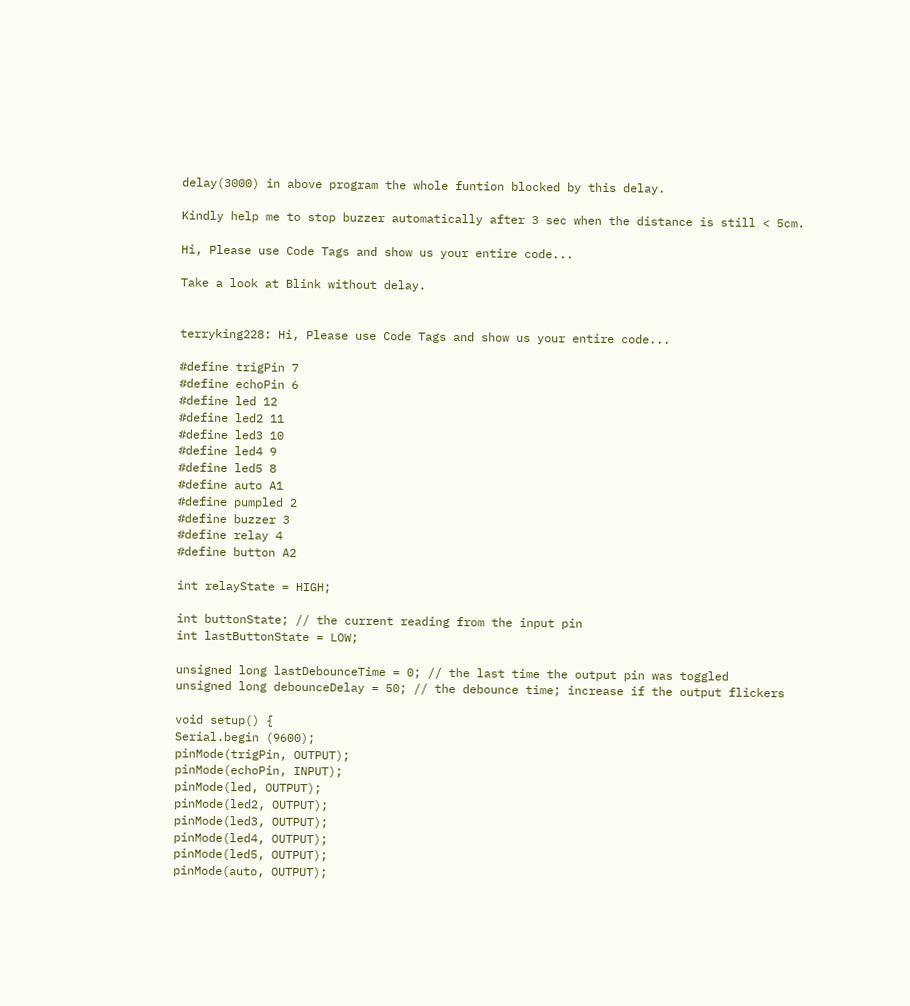delay(3000) in above program the whole funtion blocked by this delay.

Kindly help me to stop buzzer automatically after 3 sec when the distance is still < 5cm.

Hi, Please use Code Tags and show us your entire code...

Take a look at Blink without delay.


terryking228: Hi, Please use Code Tags and show us your entire code...

#define trigPin 7
#define echoPin 6
#define led 12
#define led2 11
#define led3 10
#define led4 9
#define led5 8
#define auto A1
#define pumpled 2
#define buzzer 3
#define relay 4
#define button A2

int relayState = HIGH;

int buttonState; // the current reading from the input pin
int lastButtonState = LOW;

unsigned long lastDebounceTime = 0; // the last time the output pin was toggled
unsigned long debounceDelay = 50; // the debounce time; increase if the output flickers

void setup() {
Serial.begin (9600);
pinMode(trigPin, OUTPUT);
pinMode(echoPin, INPUT);
pinMode(led, OUTPUT);
pinMode(led2, OUTPUT);
pinMode(led3, OUTPUT);
pinMode(led4, OUTPUT);
pinMode(led5, OUTPUT);
pinMode(auto, OUTPUT);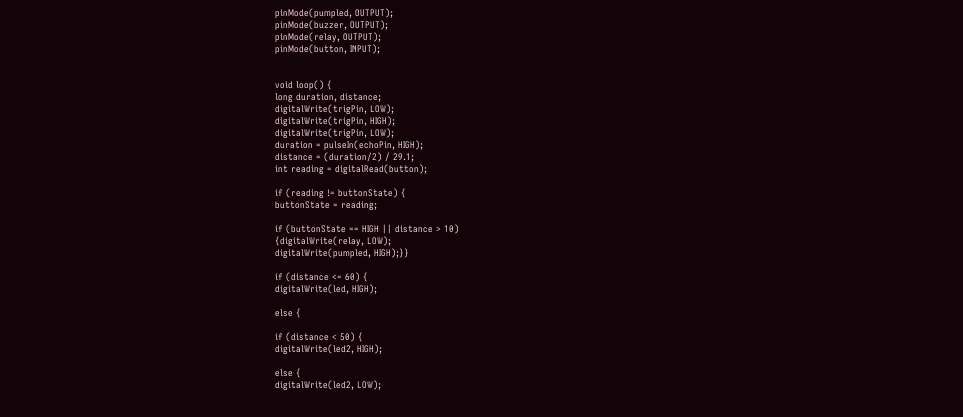pinMode(pumpled, OUTPUT);
pinMode(buzzer, OUTPUT);
pinMode(relay, OUTPUT);
pinMode(button, INPUT);


void loop() {
long duration, distance;
digitalWrite(trigPin, LOW);
digitalWrite(trigPin, HIGH);
digitalWrite(trigPin, LOW);
duration = pulseIn(echoPin, HIGH);
distance = (duration/2) / 29.1;
int reading = digitalRead(button);

if (reading != buttonState) {
buttonState = reading;

if (buttonState == HIGH || distance > 10)
{digitalWrite(relay, LOW);
digitalWrite(pumpled, HIGH);}}

if (distance <= 60) {
digitalWrite(led, HIGH);

else {

if (distance < 50) {
digitalWrite(led2, HIGH);

else {
digitalWrite(led2, LOW);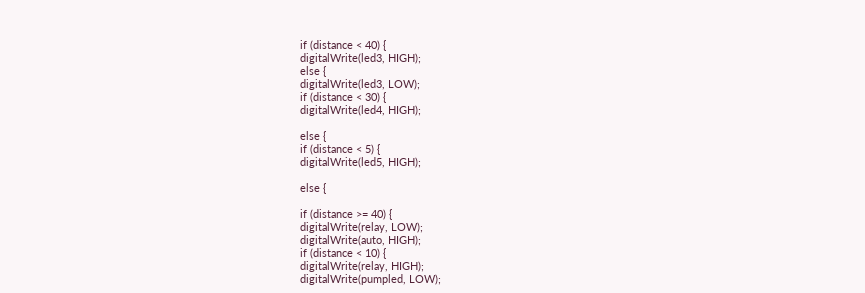if (distance < 40) {
digitalWrite(led3, HIGH);
else {
digitalWrite(led3, LOW);
if (distance < 30) {
digitalWrite(led4, HIGH);

else {
if (distance < 5) {
digitalWrite(led5, HIGH);

else {

if (distance >= 40) {
digitalWrite(relay, LOW);
digitalWrite(auto, HIGH);
if (distance < 10) {
digitalWrite(relay, HIGH);
digitalWrite(pumpled, LOW);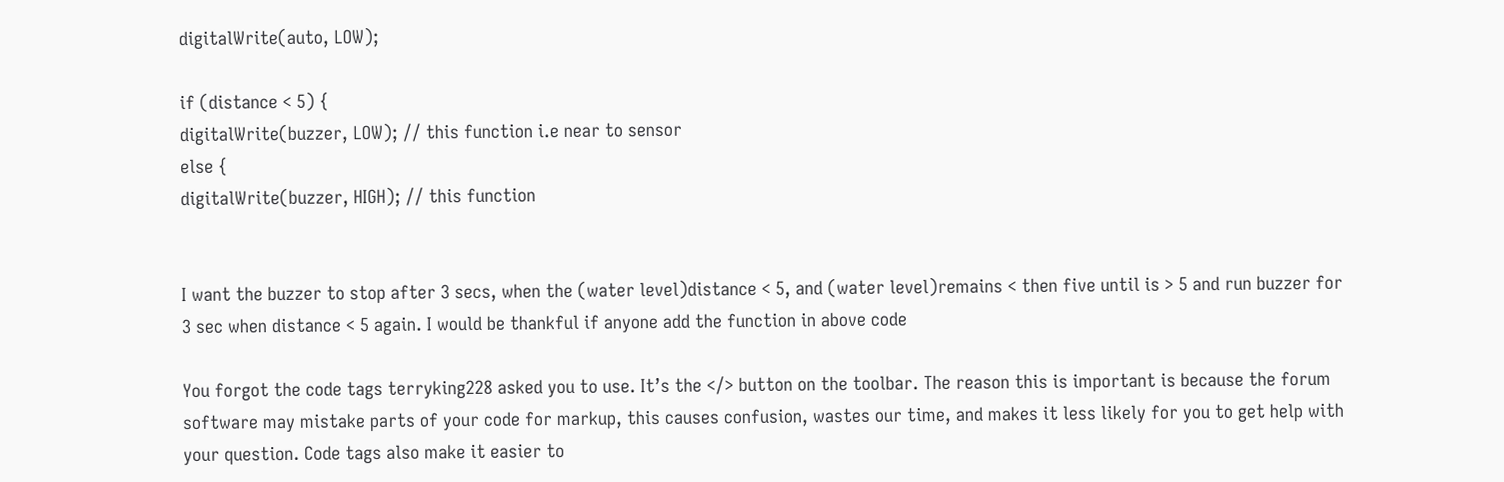digitalWrite(auto, LOW);

if (distance < 5) {
digitalWrite(buzzer, LOW); // this function i.e near to sensor
else {
digitalWrite(buzzer, HIGH); // this function


I want the buzzer to stop after 3 secs, when the (water level)distance < 5, and (water level)remains < then five until is > 5 and run buzzer for 3 sec when distance < 5 again. I would be thankful if anyone add the function in above code

You forgot the code tags terryking228 asked you to use. It’s the </> button on the toolbar. The reason this is important is because the forum software may mistake parts of your code for markup, this causes confusion, wastes our time, and makes it less likely for you to get help with your question. Code tags also make it easier to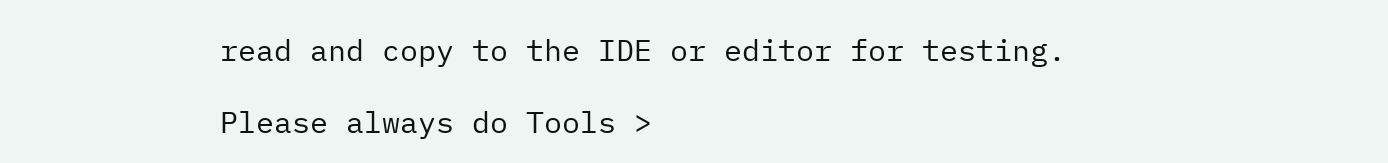read and copy to the IDE or editor for testing.

Please always do Tools >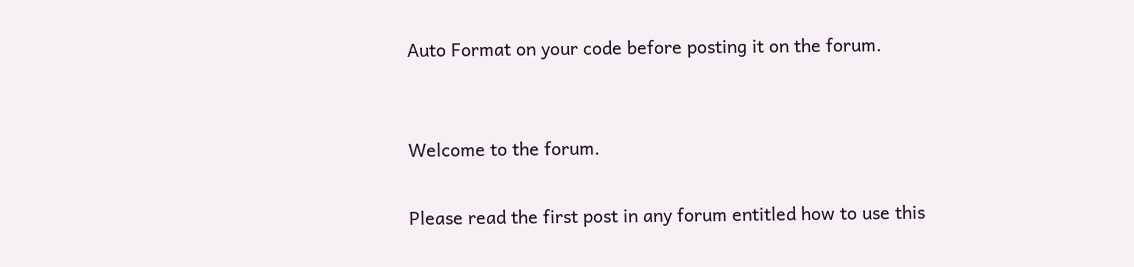Auto Format on your code before posting it on the forum.


Welcome to the forum.

Please read the first post in any forum entitled how to use this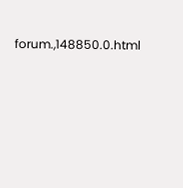forum.,148850.0.html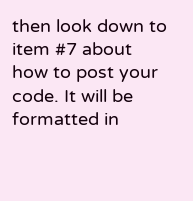then look down to item #7 about how to post your code. It will be formatted in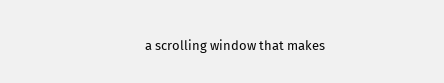a scrolling window that makes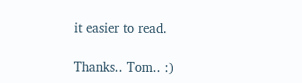it easier to read.

Thanks.. Tom.. :)